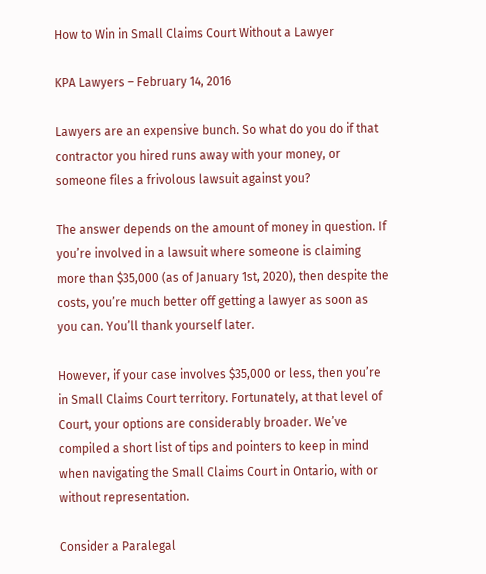How to Win in Small Claims Court Without a Lawyer

KPA Lawyers – February 14, 2016

Lawyers are an expensive bunch. So what do you do if that contractor you hired runs away with your money, or someone files a frivolous lawsuit against you?

The answer depends on the amount of money in question. If you’re involved in a lawsuit where someone is claiming more than $35,000 (as of January 1st, 2020), then despite the costs, you’re much better off getting a lawyer as soon as you can. You’ll thank yourself later.

However, if your case involves $35,000 or less, then you’re in Small Claims Court territory. Fortunately, at that level of Court, your options are considerably broader. We’ve compiled a short list of tips and pointers to keep in mind when navigating the Small Claims Court in Ontario, with or without representation.

Consider a Paralegal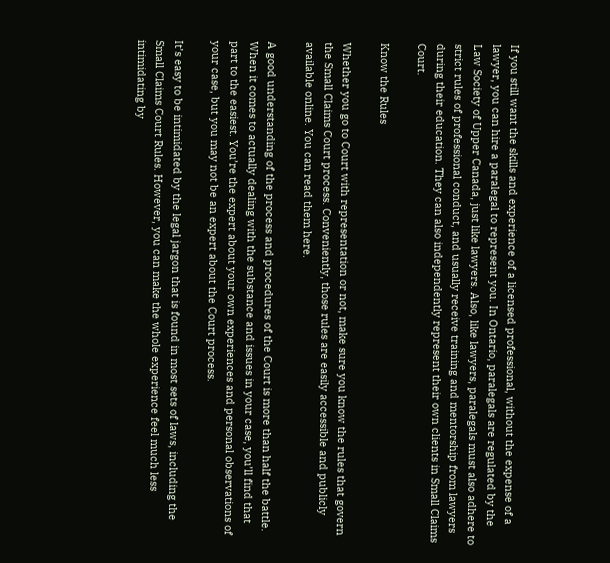If you still want the skills and experience of a licensed professional, without the expense of a lawyer, you can hire a paralegal to represent you. In Ontario, paralegals are regulated by the Law Society of Upper Canada, just like lawyers. Also, like lawyers, paralegals must also adhere to strict rules of professional conduct, and usually receive training and mentorship from lawyers during their education. They can also independently represent their own clients in Small Claims Court.

Know the Rules

Whether you go to Court with representation or not, make sure you know the rules that govern the Small Claims Court process. Conveniently, those rules are easily accessible and publicly available online. You can read them here.

A good understanding of the process and procedures of the Court is more than half the battle. When it comes to actually dealing with the substance and issues in your case, you’ll find that part to the easiest. You’re the expert about your own experiences and personal observations of your case, but you may not be an expert about the Court process.

It’s easy to be intimidated by the legal jargon that is found in most sets of laws, including the Small Claims Court Rules. However, you can make the whole experience feel much less intimidating by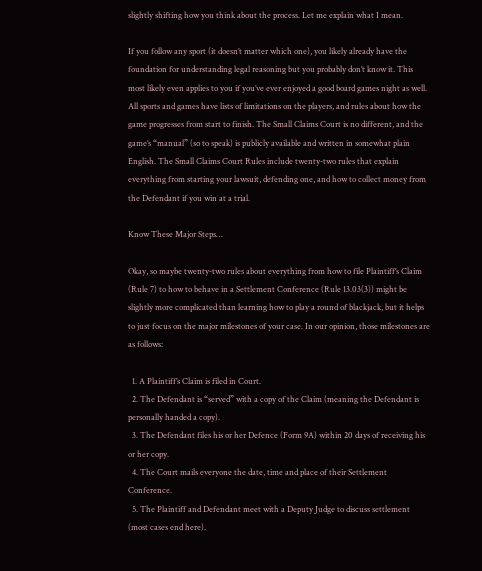slightly shifting how you think about the process. Let me explain what I mean.

If you follow any sport (it doesn’t matter which one), you likely already have the foundation for understanding legal reasoning but you probably don’t know it. This most likely even applies to you if you’ve ever enjoyed a good board games night as well. All sports and games have lists of limitations on the players, and rules about how the game progresses from start to finish. The Small Claims Court is no different, and the game’s “manual” (so to speak) is publicly available and written in somewhat plain English. The Small Claims Court Rules include twenty-two rules that explain everything from starting your lawsuit, defending one, and how to collect money from the Defendant if you win at a trial.

Know These Major Steps…

Okay, so maybe twenty-two rules about everything from how to file Plaintiff’s Claim (Rule 7) to how to behave in a Settlement Conference (Rule 13.03(3)) might be slightly more complicated than learning how to play a round of blackjack, but it helps to just focus on the major milestones of your case. In our opinion, those milestones are as follows:

  1. A Plaintiff’s Claim is filed in Court.
  2. The Defendant is “served” with a copy of the Claim (meaning the Defendant is personally handed a copy).
  3. The Defendant files his or her Defence (Form 9A) within 20 days of receiving his or her copy.
  4. The Court mails everyone the date, time and place of their Settlement Conference.
  5. The Plaintiff and Defendant meet with a Deputy Judge to discuss settlement (most cases end here).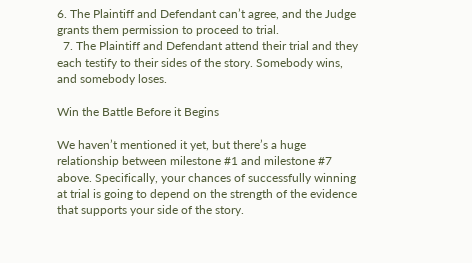6. The Plaintiff and Defendant can’t agree, and the Judge grants them permission to proceed to trial.
  7. The Plaintiff and Defendant attend their trial and they each testify to their sides of the story. Somebody wins, and somebody loses.

Win the Battle Before it Begins

We haven’t mentioned it yet, but there’s a huge relationship between milestone #1 and milestone #7 above. Specifically, your chances of successfully winning at trial is going to depend on the strength of the evidence that supports your side of the story.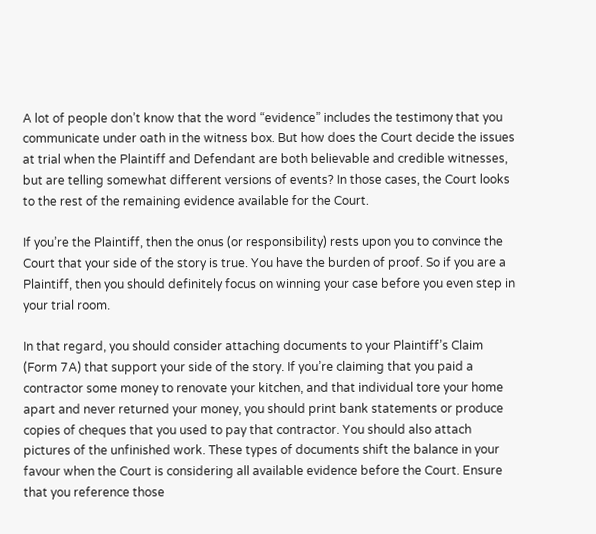A lot of people don’t know that the word “evidence” includes the testimony that you communicate under oath in the witness box. But how does the Court decide the issues at trial when the Plaintiff and Defendant are both believable and credible witnesses, but are telling somewhat different versions of events? In those cases, the Court looks to the rest of the remaining evidence available for the Court.

If you’re the Plaintiff, then the onus (or responsibility) rests upon you to convince the Court that your side of the story is true. You have the burden of proof. So if you are a Plaintiff, then you should definitely focus on winning your case before you even step in your trial room.

In that regard, you should consider attaching documents to your Plaintiff’s Claim (Form 7A) that support your side of the story. If you’re claiming that you paid a contractor some money to renovate your kitchen, and that individual tore your home apart and never returned your money, you should print bank statements or produce copies of cheques that you used to pay that contractor. You should also attach pictures of the unfinished work. These types of documents shift the balance in your favour when the Court is considering all available evidence before the Court. Ensure that you reference those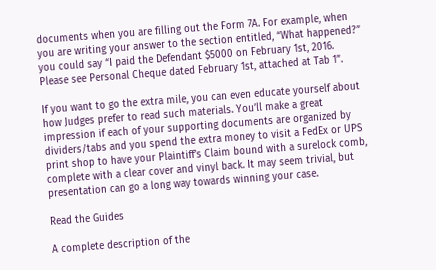documents when you are filling out the Form 7A. For example, when you are writing your answer to the section entitled, “What happened?” you could say “I paid the Defendant $5000 on February 1st, 2016. Please see Personal Cheque dated February 1st, attached at Tab 1”.

If you want to go the extra mile, you can even educate yourself about how Judges prefer to read such materials. You’ll make a great impression if each of your supporting documents are organized by dividers/tabs and you spend the extra money to visit a FedEx or UPS print shop to have your Plaintiff’s Claim bound with a surelock comb, complete with a clear cover and vinyl back. It may seem trivial, but presentation can go a long way towards winning your case.

Read the Guides

A complete description of the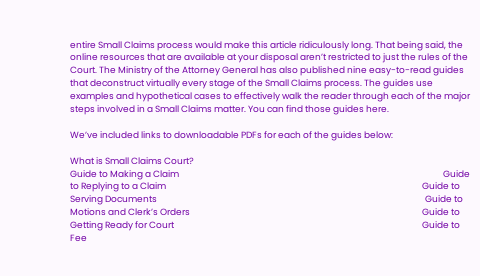entire Small Claims process would make this article ridiculously long. That being said, the online resources that are available at your disposal aren’t restricted to just the rules of the Court. The Ministry of the Attorney General has also published nine easy-to-read guides that deconstruct virtually every stage of the Small Claims process. The guides use examples and hypothetical cases to effectively walk the reader through each of the major steps involved in a Small Claims matter. You can find those guides here.

We’ve included links to downloadable PDFs for each of the guides below:

What is Small Claims Court?                                                                                                                                  Guide to Making a Claim                                                                                                                                    Guide to Replying to a Claim                                                                                                                                Guide to Serving Documents                                                                                                                                      Guide to Motions and Clerk’s Orders                                                                                                                    Guide to Getting Ready for Court                                                                                                                            Guide to Fee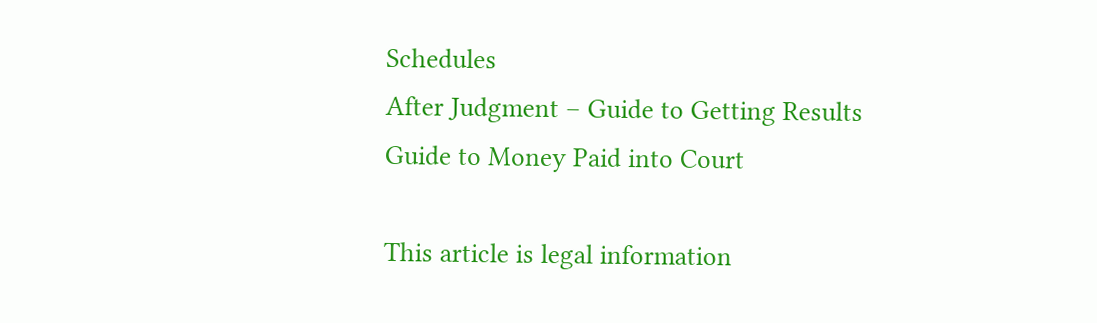Schedules                                                                                                                                          After Judgment – Guide to Getting Results                                                                                                            Guide to Money Paid into Court

This article is legal information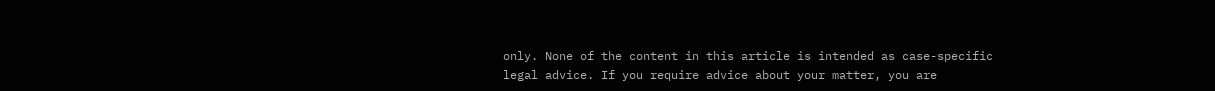only. None of the content in this article is intended as case-specific legal advice. If you require advice about your matter, you are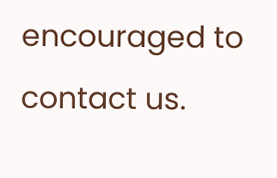encouraged to contact us.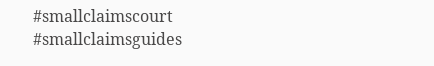#smallclaimscourt #smallclaimsguides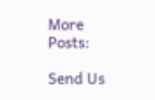More Posts:

Send Us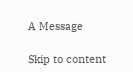A Message

Skip to content